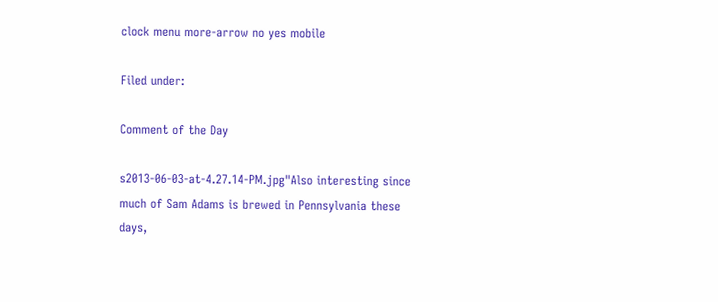clock menu more-arrow no yes mobile

Filed under:

Comment of the Day

s2013-06-03-at-4.27.14-PM.jpg"Also interesting since much of Sam Adams is brewed in Pennsylvania these days,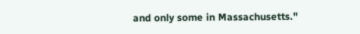and only some in Massachusetts."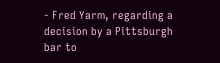- Fred Yarm, regarding a decision by a Pittsburgh bar to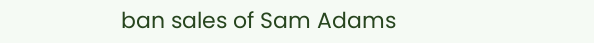ban sales of Sam Adams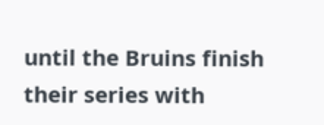until the Bruins finish their series with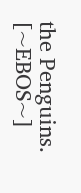the Penguins. [~EBOS~]